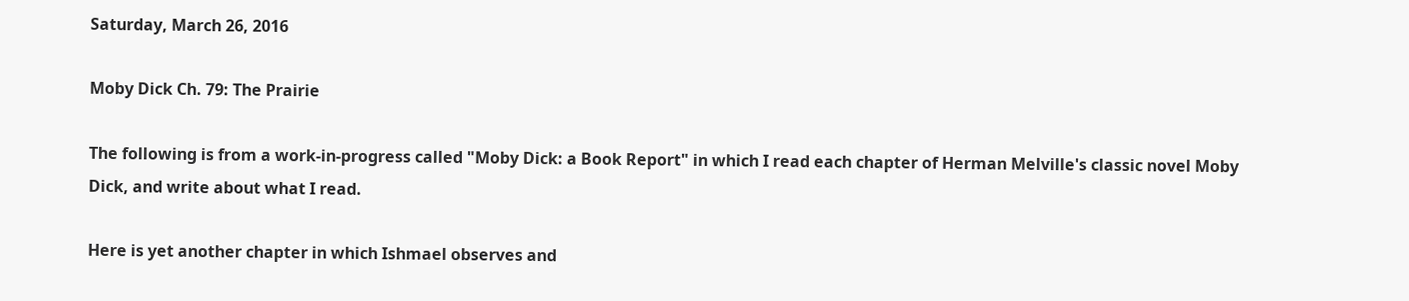Saturday, March 26, 2016

Moby Dick Ch. 79: The Prairie

The following is from a work-in-progress called "Moby Dick: a Book Report" in which I read each chapter of Herman Melville's classic novel Moby Dick, and write about what I read.

Here is yet another chapter in which Ishmael observes and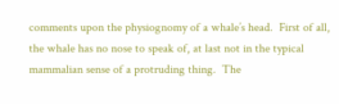comments upon the physiognomy of a whale’s head.  First of all, the whale has no nose to speak of, at last not in the typical mammalian sense of a protruding thing.  The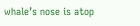whale’s nose is atop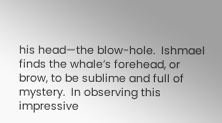his head—the blow-hole.  Ishmael finds the whale’s forehead, or brow, to be sublime and full of mystery.  In observing this impressive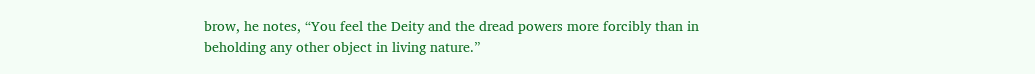brow, he notes, “You feel the Deity and the dread powers more forcibly than in beholding any other object in living nature.”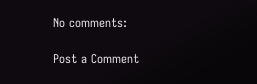No comments:

Post a Comment